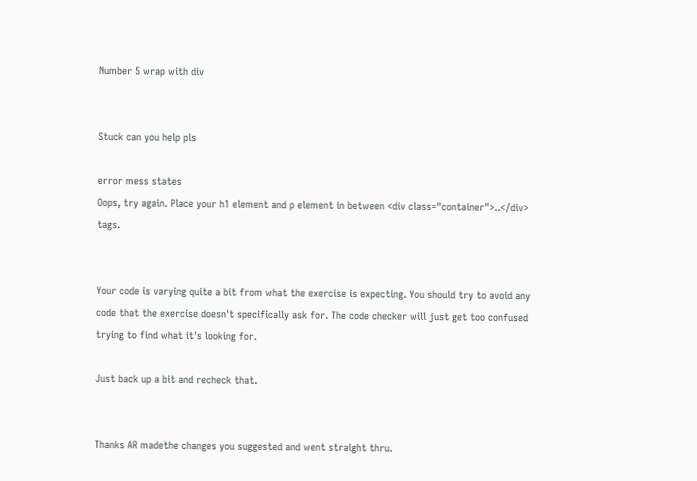Number 5 wrap with div


Stuck can you help pls

error mess states
Oops, try again. Place your h1 element and p element in between <div class="container">..</div> tags.


Your code is varying quite a bit from what the exercise is expecting. You should try to avoid any code that the exercise doesn't specifically ask for. The code checker will just get too confused trying to find what it's looking for.

Just back up a bit and recheck that.


Thanks AR madethe changes you suggested and went straight thru.